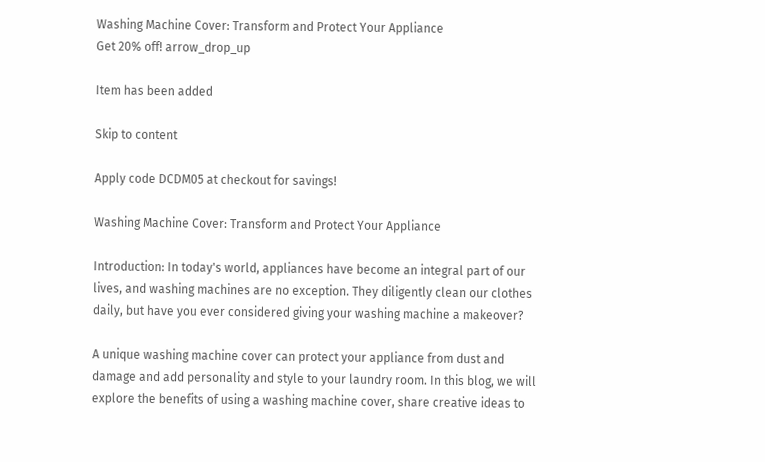Washing Machine Cover: Transform and Protect Your Appliance
Get 20% off! arrow_drop_up

Item has been added

Skip to content

Apply code DCDM05 at checkout for savings!

Washing Machine Cover: Transform and Protect Your Appliance

Introduction: In today's world, appliances have become an integral part of our lives, and washing machines are no exception. They diligently clean our clothes daily, but have you ever considered giving your washing machine a makeover?

A unique washing machine cover can protect your appliance from dust and damage and add personality and style to your laundry room. In this blog, we will explore the benefits of using a washing machine cover, share creative ideas to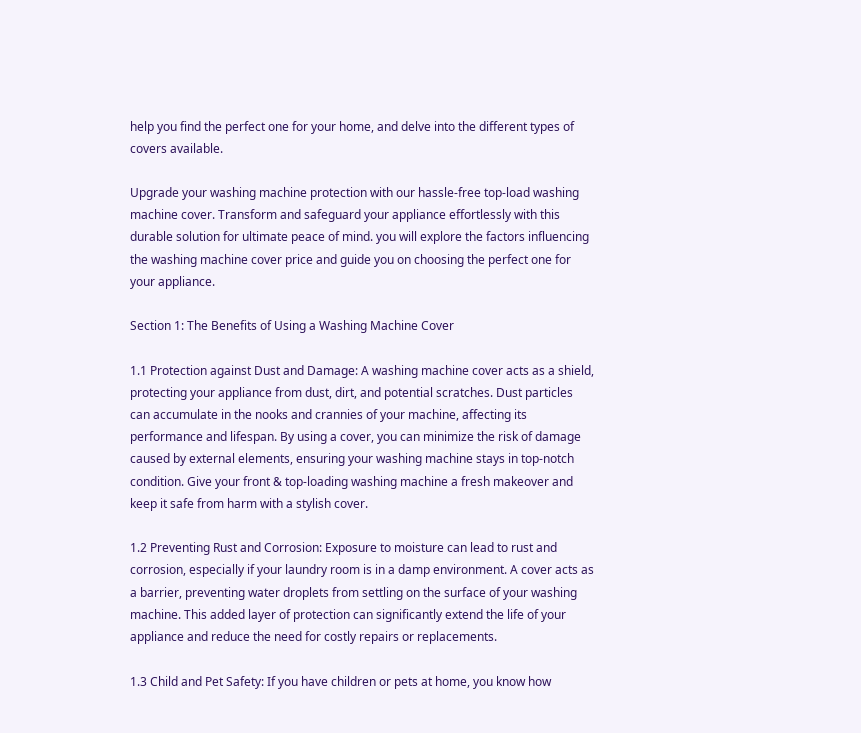help you find the perfect one for your home, and delve into the different types of covers available.

Upgrade your washing machine protection with our hassle-free top-load washing machine cover. Transform and safeguard your appliance effortlessly with this durable solution for ultimate peace of mind. you will explore the factors influencing the washing machine cover price and guide you on choosing the perfect one for your appliance.

Section 1: The Benefits of Using a Washing Machine Cover

1.1 Protection against Dust and Damage: A washing machine cover acts as a shield, protecting your appliance from dust, dirt, and potential scratches. Dust particles can accumulate in the nooks and crannies of your machine, affecting its performance and lifespan. By using a cover, you can minimize the risk of damage caused by external elements, ensuring your washing machine stays in top-notch condition. Give your front & top-loading washing machine a fresh makeover and keep it safe from harm with a stylish cover.

1.2 Preventing Rust and Corrosion: Exposure to moisture can lead to rust and corrosion, especially if your laundry room is in a damp environment. A cover acts as a barrier, preventing water droplets from settling on the surface of your washing machine. This added layer of protection can significantly extend the life of your appliance and reduce the need for costly repairs or replacements.

1.3 Child and Pet Safety: If you have children or pets at home, you know how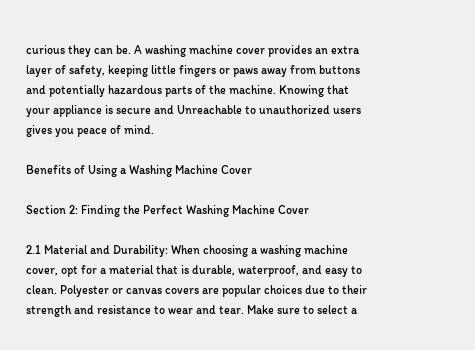curious they can be. A washing machine cover provides an extra layer of safety, keeping little fingers or paws away from buttons and potentially hazardous parts of the machine. Knowing that your appliance is secure and Unreachable to unauthorized users gives you peace of mind.

Benefits of Using a Washing Machine Cover

Section 2: Finding the Perfect Washing Machine Cover

2.1 Material and Durability: When choosing a washing machine cover, opt for a material that is durable, waterproof, and easy to clean. Polyester or canvas covers are popular choices due to their strength and resistance to wear and tear. Make sure to select a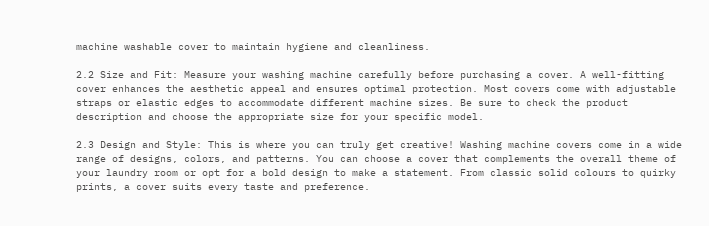machine washable cover to maintain hygiene and cleanliness.

2.2 Size and Fit: Measure your washing machine carefully before purchasing a cover. A well-fitting cover enhances the aesthetic appeal and ensures optimal protection. Most covers come with adjustable straps or elastic edges to accommodate different machine sizes. Be sure to check the product description and choose the appropriate size for your specific model.

2.3 Design and Style: This is where you can truly get creative! Washing machine covers come in a wide range of designs, colors, and patterns. You can choose a cover that complements the overall theme of your laundry room or opt for a bold design to make a statement. From classic solid colours to quirky prints, a cover suits every taste and preference.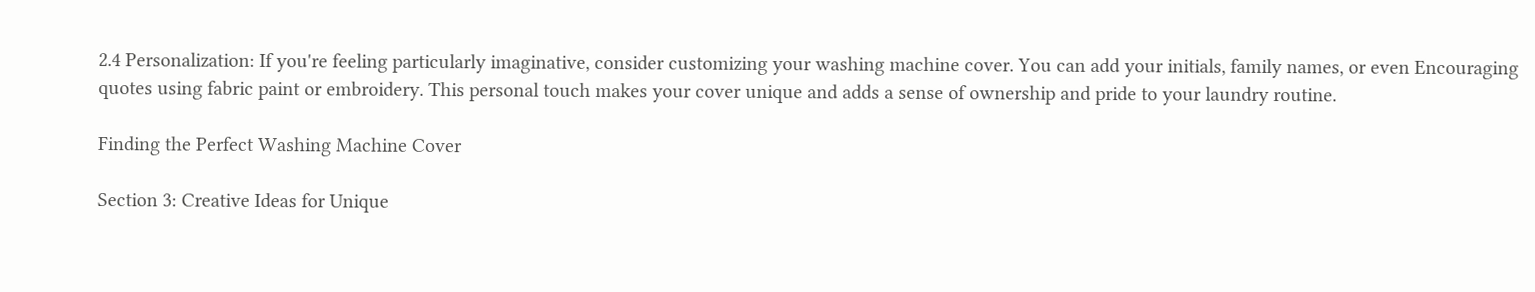2.4 Personalization: If you're feeling particularly imaginative, consider customizing your washing machine cover. You can add your initials, family names, or even Encouraging quotes using fabric paint or embroidery. This personal touch makes your cover unique and adds a sense of ownership and pride to your laundry routine.

Finding the Perfect Washing Machine Cover

Section 3: Creative Ideas for Unique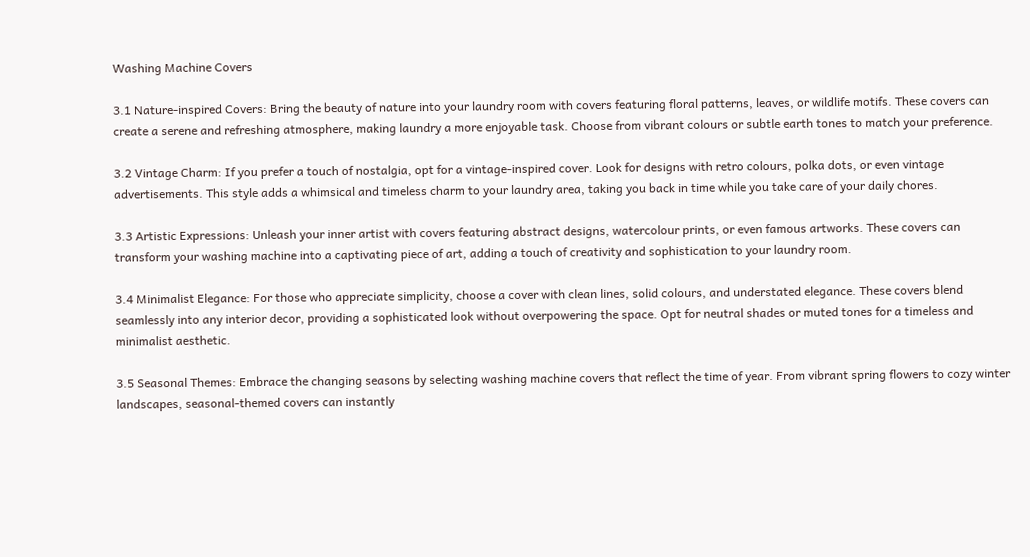Washing Machine Covers

3.1 Nature-inspired Covers: Bring the beauty of nature into your laundry room with covers featuring floral patterns, leaves, or wildlife motifs. These covers can create a serene and refreshing atmosphere, making laundry a more enjoyable task. Choose from vibrant colours or subtle earth tones to match your preference.

3.2 Vintage Charm: If you prefer a touch of nostalgia, opt for a vintage-inspired cover. Look for designs with retro colours, polka dots, or even vintage advertisements. This style adds a whimsical and timeless charm to your laundry area, taking you back in time while you take care of your daily chores.

3.3 Artistic Expressions: Unleash your inner artist with covers featuring abstract designs, watercolour prints, or even famous artworks. These covers can transform your washing machine into a captivating piece of art, adding a touch of creativity and sophistication to your laundry room.

3.4 Minimalist Elegance: For those who appreciate simplicity, choose a cover with clean lines, solid colours, and understated elegance. These covers blend seamlessly into any interior decor, providing a sophisticated look without overpowering the space. Opt for neutral shades or muted tones for a timeless and minimalist aesthetic.

3.5 Seasonal Themes: Embrace the changing seasons by selecting washing machine covers that reflect the time of year. From vibrant spring flowers to cozy winter landscapes, seasonal-themed covers can instantly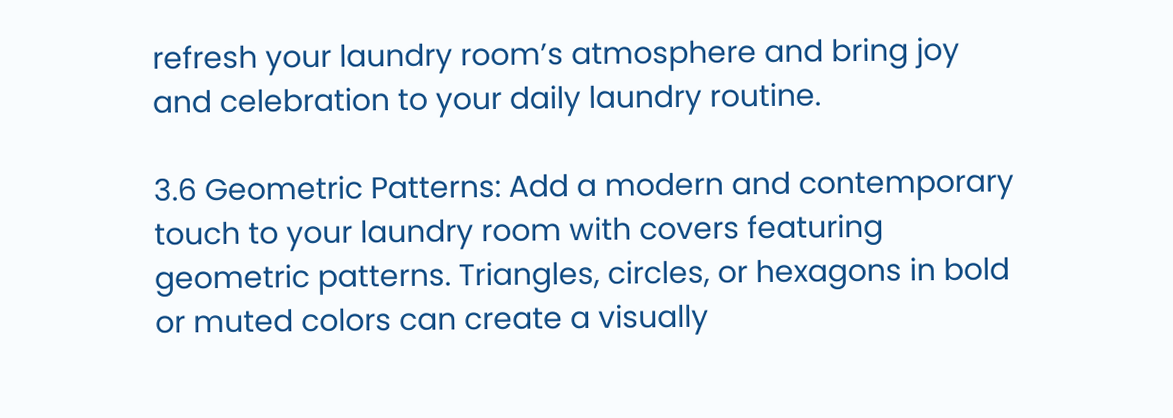refresh your laundry room’s atmosphere and bring joy and celebration to your daily laundry routine.

3.6 Geometric Patterns: Add a modern and contemporary touch to your laundry room with covers featuring geometric patterns. Triangles, circles, or hexagons in bold or muted colors can create a visually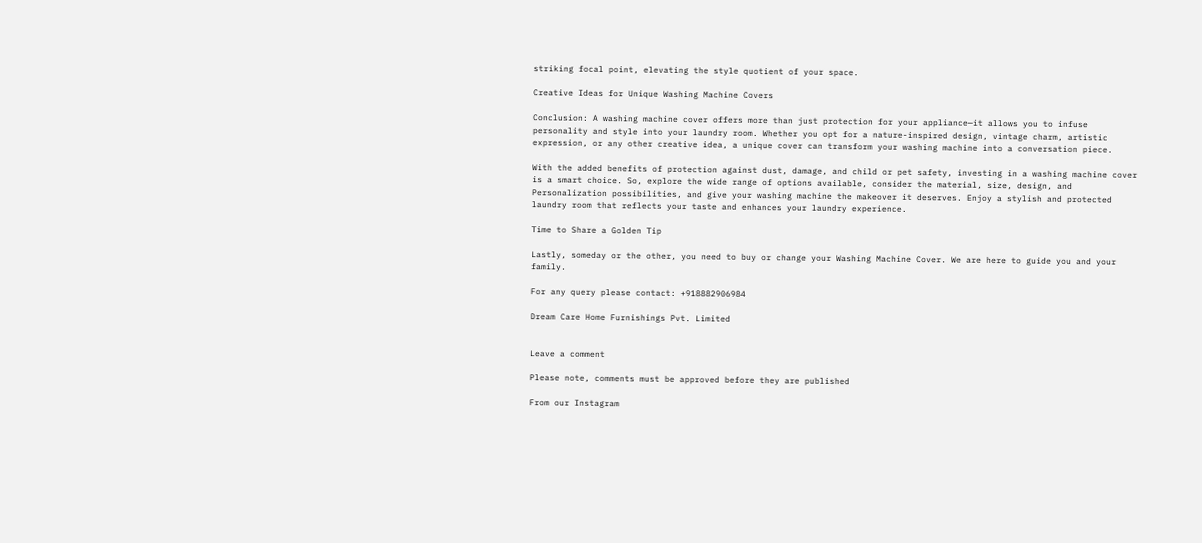striking focal point, elevating the style quotient of your space.

Creative Ideas for Unique Washing Machine Covers

Conclusion: A washing machine cover offers more than just protection for your appliance—it allows you to infuse personality and style into your laundry room. Whether you opt for a nature-inspired design, vintage charm, artistic expression, or any other creative idea, a unique cover can transform your washing machine into a conversation piece.

With the added benefits of protection against dust, damage, and child or pet safety, investing in a washing machine cover is a smart choice. So, explore the wide range of options available, consider the material, size, design, and Personalization possibilities, and give your washing machine the makeover it deserves. Enjoy a stylish and protected laundry room that reflects your taste and enhances your laundry experience.

Time to Share a Golden Tip

Lastly, someday or the other, you need to buy or change your Washing Machine Cover. We are here to guide you and your family.

For any query please contact: +918882906984

Dream Care Home Furnishings Pvt. Limited


Leave a comment

Please note, comments must be approved before they are published

From our Instagram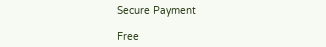Secure Payment

Free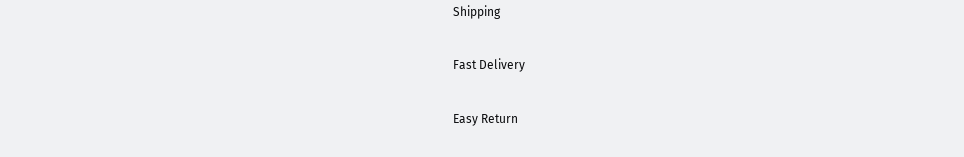Shipping

Fast Delivery

Easy Return